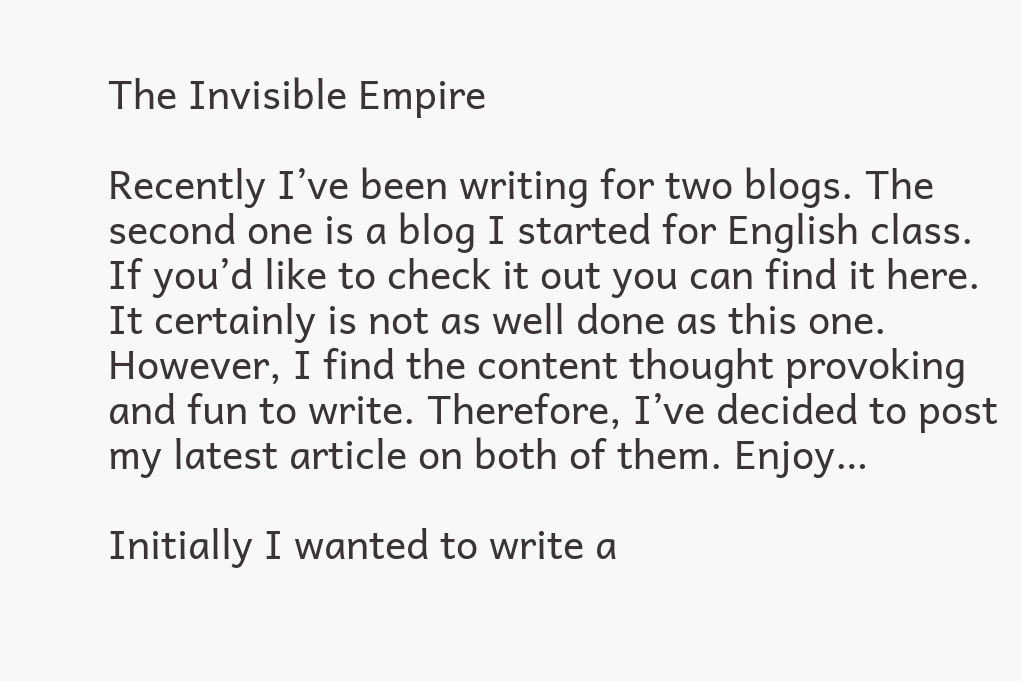The Invisible Empire

Recently I’ve been writing for two blogs. The second one is a blog I started for English class. If you’d like to check it out you can find it here. It certainly is not as well done as this one. However, I find the content thought provoking and fun to write. Therefore, I’ve decided to post my latest article on both of them. Enjoy…

Initially I wanted to write a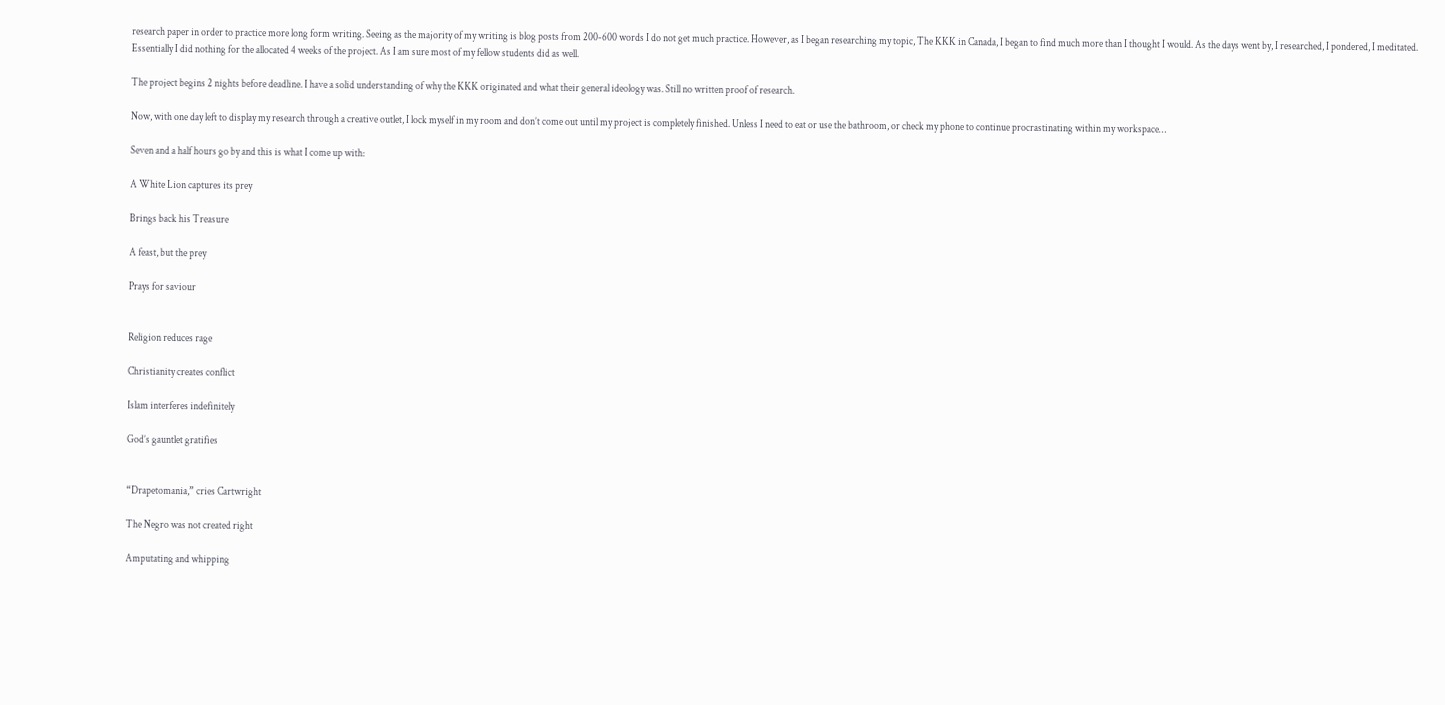research paper in order to practice more long form writing. Seeing as the majority of my writing is blog posts from 200-600 words I do not get much practice. However, as I began researching my topic, The KKK in Canada, I began to find much more than I thought I would. As the days went by, I researched, I pondered, I meditated. Essentially I did nothing for the allocated 4 weeks of the project. As I am sure most of my fellow students did as well.

The project begins 2 nights before deadline. I have a solid understanding of why the KKK originated and what their general ideology was. Still no written proof of research.

Now, with one day left to display my research through a creative outlet, I lock myself in my room and don’t come out until my project is completely finished. Unless I need to eat or use the bathroom, or check my phone to continue procrastinating within my workspace…

Seven and a half hours go by and this is what I come up with:

A White Lion captures its prey

Brings back his Treasure

A feast, but the prey

Prays for saviour


Religion reduces rage

Christianity creates conflict

Islam interferes indefinitely

God’s gauntlet gratifies


“Drapetomania,” cries Cartwright

The Negro was not created right

Amputating and whipping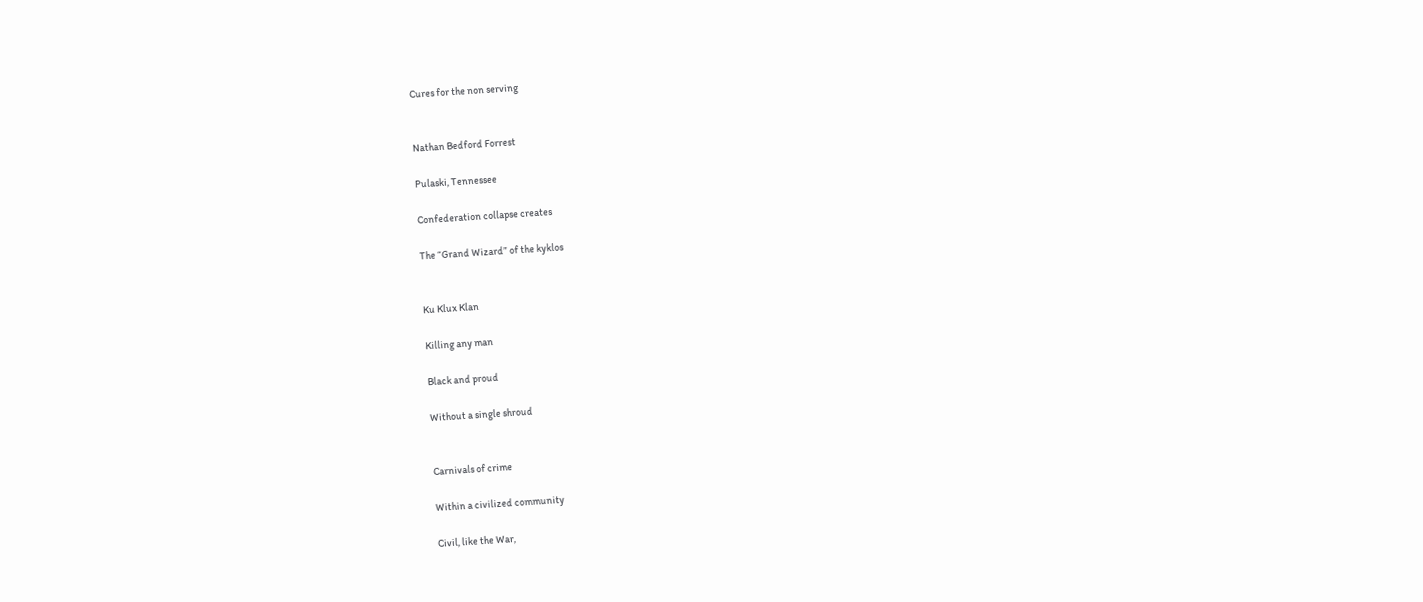Cures for the non serving


Nathan Bedford Forrest

Pulaski, Tennessee

Confederation collapse creates

The “Grand Wizard” of the kyklos


Ku Klux Klan

Killing any man

Black and proud

Without a single shroud


Carnivals of crime

Within a civilized community

Civil, like the War,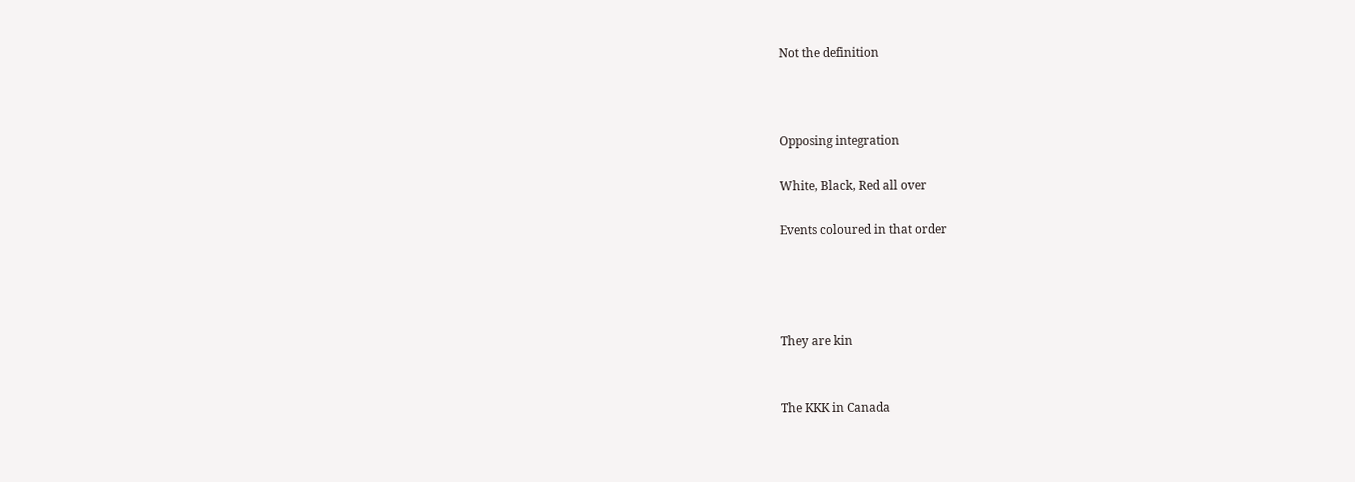Not the definition



Opposing integration

White, Black, Red all over

Events coloured in that order




They are kin


The KKK in Canada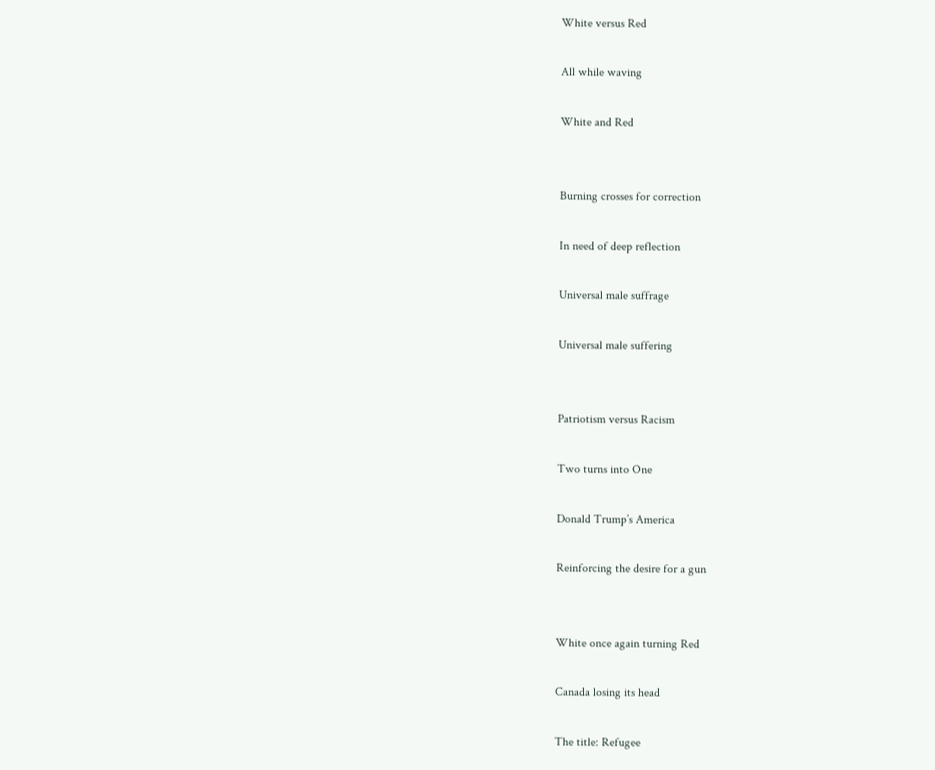White versus Red

All while waving

White and Red


Burning crosses for correction

In need of deep reflection

Universal male suffrage

Universal male suffering


Patriotism versus Racism

Two turns into One

Donald Trump’s America

Reinforcing the desire for a gun


White once again turning Red

Canada losing its head

The title: Refugee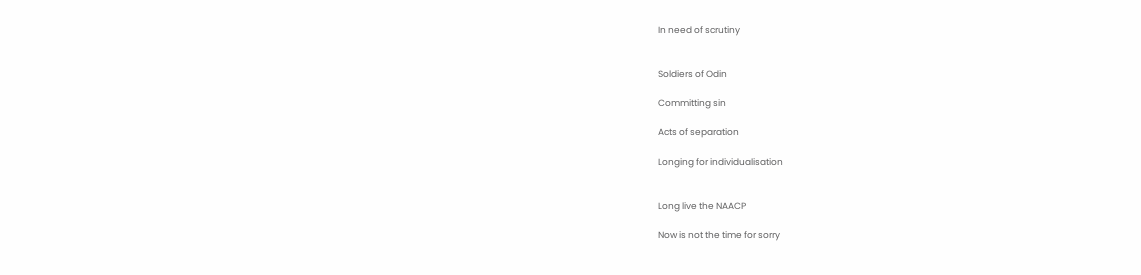In need of scrutiny


Soldiers of Odin

Committing sin

Acts of separation

Longing for individualisation


Long live the NAACP

Now is not the time for sorry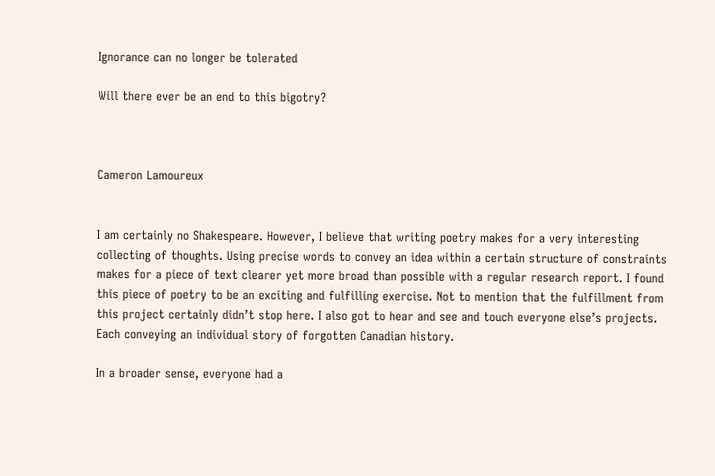Ignorance can no longer be tolerated

Will there ever be an end to this bigotry?



Cameron Lamoureux


I am certainly no Shakespeare. However, I believe that writing poetry makes for a very interesting collecting of thoughts. Using precise words to convey an idea within a certain structure of constraints makes for a piece of text clearer yet more broad than possible with a regular research report. I found this piece of poetry to be an exciting and fulfilling exercise. Not to mention that the fulfillment from this project certainly didn’t stop here. I also got to hear and see and touch everyone else’s projects. Each conveying an individual story of forgotten Canadian history.

In a broader sense, everyone had a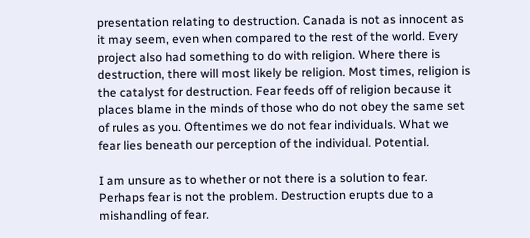presentation relating to destruction. Canada is not as innocent as it may seem, even when compared to the rest of the world. Every project also had something to do with religion. Where there is destruction, there will most likely be religion. Most times, religion is the catalyst for destruction. Fear feeds off of religion because it places blame in the minds of those who do not obey the same set of rules as you. Oftentimes we do not fear individuals. What we fear lies beneath our perception of the individual. Potential.

I am unsure as to whether or not there is a solution to fear. Perhaps fear is not the problem. Destruction erupts due to a mishandling of fear.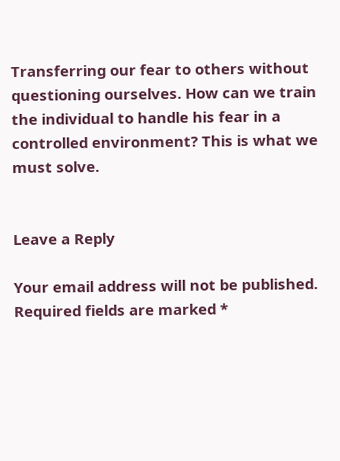Transferring our fear to others without questioning ourselves. How can we train the individual to handle his fear in a controlled environment? This is what we must solve.


Leave a Reply

Your email address will not be published. Required fields are marked *